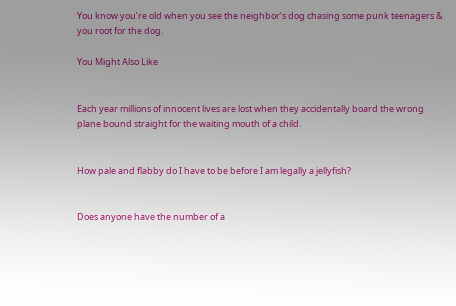You know you’re old when you see the neighbor’s dog chasing some punk teenagers & you root for the dog.

You Might Also Like


Each year millions of innocent lives are lost when they accidentally board the wrong plane bound straight for the waiting mouth of a child.


How pale and flabby do I have to be before I am legally a jellyfish?


Does anyone have the number of a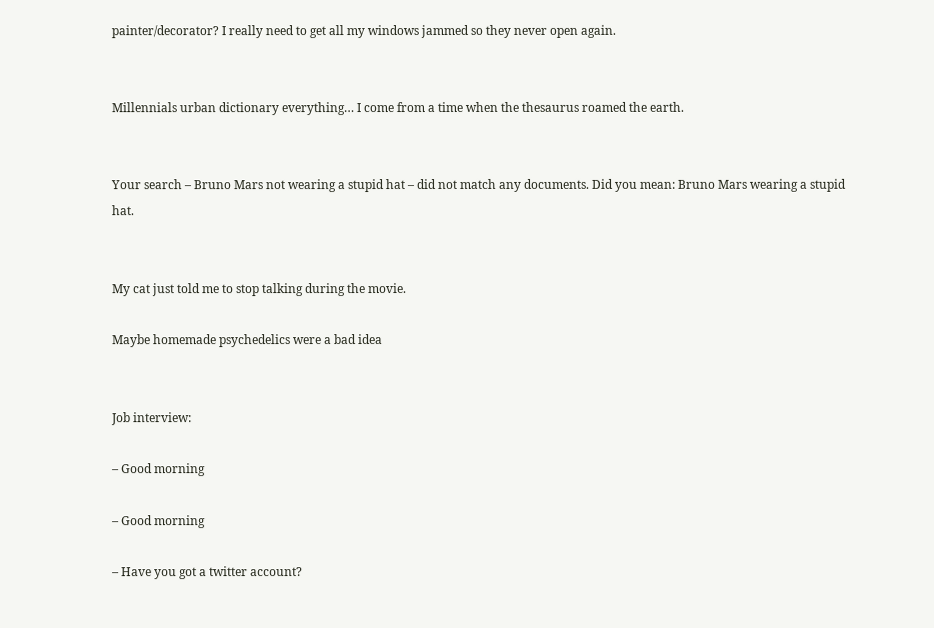painter/decorator? I really need to get all my windows jammed so they never open again.


Millennials urban dictionary everything… I come from a time when the thesaurus roamed the earth.


Your search – Bruno Mars not wearing a stupid hat – did not match any documents. Did you mean: Bruno Mars wearing a stupid hat.


My cat just told me to stop talking during the movie.

Maybe homemade psychedelics were a bad idea


Job interview:

– Good morning

– Good morning

– Have you got a twitter account?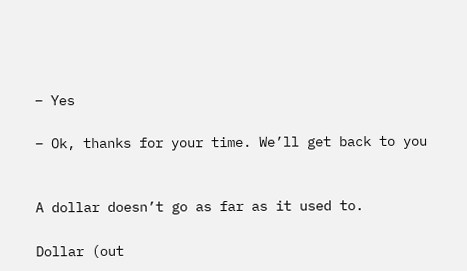– Yes

– Ok, thanks for your time. We’ll get back to you


A dollar doesn’t go as far as it used to.

Dollar (out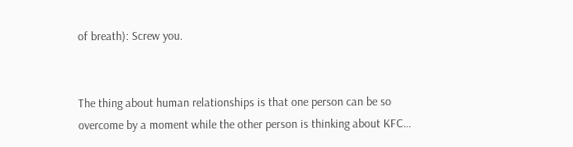of breath): Screw you.


The thing about human relationships is that one person can be so overcome by a moment while the other person is thinking about KFC…